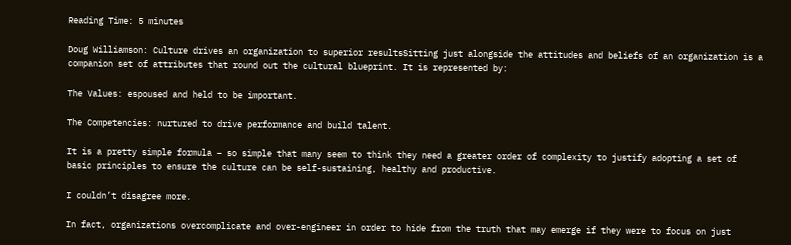Reading Time: 5 minutes

Doug Williamson: Culture drives an organization to superior resultsSitting just alongside the attitudes and beliefs of an organization is a companion set of attributes that round out the cultural blueprint. It is represented by:

The Values: espoused and held to be important.

The Competencies: nurtured to drive performance and build talent.

It is a pretty simple formula – so simple that many seem to think they need a greater order of complexity to justify adopting a set of basic principles to ensure the culture can be self-sustaining, healthy and productive.

I couldn’t disagree more.

In fact, organizations overcomplicate and over-engineer in order to hide from the truth that may emerge if they were to focus on just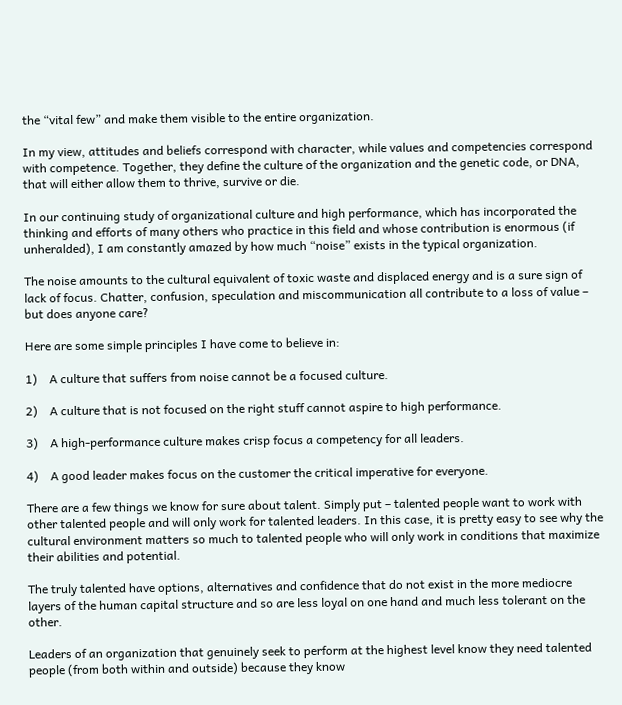the “vital few” and make them visible to the entire organization.

In my view, attitudes and beliefs correspond with character, while values and competencies correspond with competence. Together, they define the culture of the organization and the genetic code, or DNA, that will either allow them to thrive, survive or die.

In our continuing study of organizational culture and high performance, which has incorporated the thinking and efforts of many others who practice in this field and whose contribution is enormous (if unheralded), I am constantly amazed by how much “noise” exists in the typical organization.

The noise amounts to the cultural equivalent of toxic waste and displaced energy and is a sure sign of lack of focus. Chatter, confusion, speculation and miscommunication all contribute to a loss of value – but does anyone care?

Here are some simple principles I have come to believe in:

1)    A culture that suffers from noise cannot be a focused culture.

2)    A culture that is not focused on the right stuff cannot aspire to high performance.

3)    A high-performance culture makes crisp focus a competency for all leaders.

4)    A good leader makes focus on the customer the critical imperative for everyone.

There are a few things we know for sure about talent. Simply put – talented people want to work with other talented people and will only work for talented leaders. In this case, it is pretty easy to see why the cultural environment matters so much to talented people who will only work in conditions that maximize their abilities and potential.

The truly talented have options, alternatives and confidence that do not exist in the more mediocre layers of the human capital structure and so are less loyal on one hand and much less tolerant on the other.

Leaders of an organization that genuinely seek to perform at the highest level know they need talented people (from both within and outside) because they know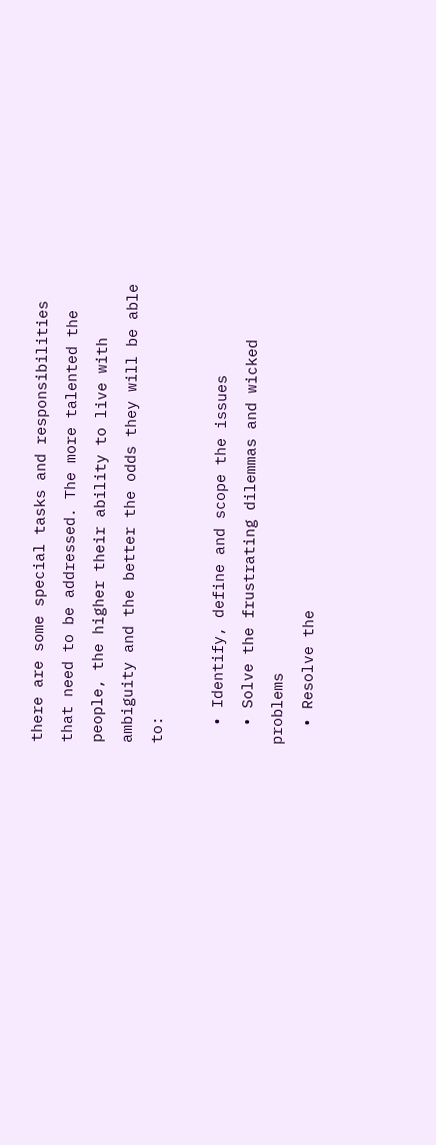there are some special tasks and responsibilities that need to be addressed. The more talented the people, the higher their ability to live with ambiguity and the better the odds they will be able to:

  • Identify, define and scope the issues
  • Solve the frustrating dilemmas and wicked problems
  • Resolve the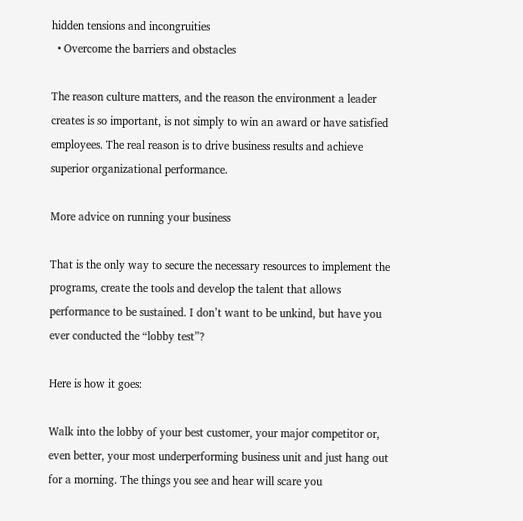hidden tensions and incongruities
  • Overcome the barriers and obstacles

The reason culture matters, and the reason the environment a leader creates is so important, is not simply to win an award or have satisfied employees. The real reason is to drive business results and achieve superior organizational performance.

More advice on running your business

That is the only way to secure the necessary resources to implement the programs, create the tools and develop the talent that allows performance to be sustained. I don’t want to be unkind, but have you ever conducted the “lobby test”?

Here is how it goes:

Walk into the lobby of your best customer, your major competitor or, even better, your most underperforming business unit and just hang out for a morning. The things you see and hear will scare you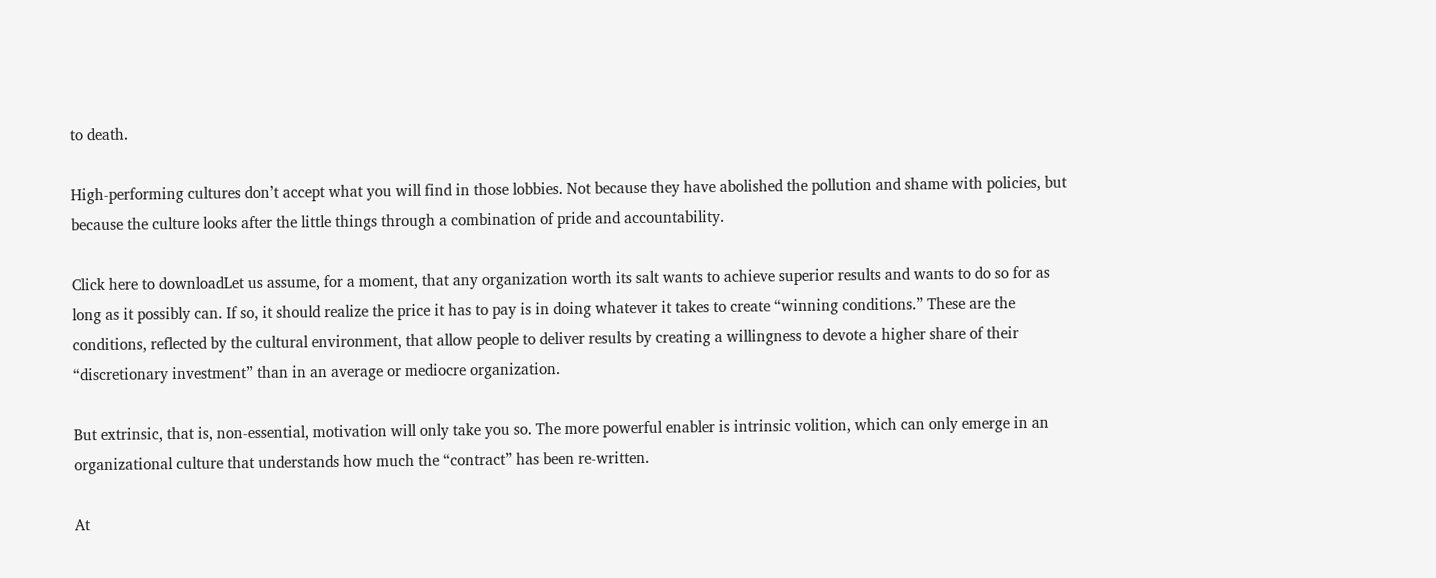to death.

High-performing cultures don’t accept what you will find in those lobbies. Not because they have abolished the pollution and shame with policies, but because the culture looks after the little things through a combination of pride and accountability.

Click here to downloadLet us assume, for a moment, that any organization worth its salt wants to achieve superior results and wants to do so for as long as it possibly can. If so, it should realize the price it has to pay is in doing whatever it takes to create “winning conditions.” These are the conditions, reflected by the cultural environment, that allow people to deliver results by creating a willingness to devote a higher share of their “discretionary investment” than in an average or mediocre organization.

But extrinsic, that is, non-essential, motivation will only take you so. The more powerful enabler is intrinsic volition, which can only emerge in an organizational culture that understands how much the “contract” has been re-written.

At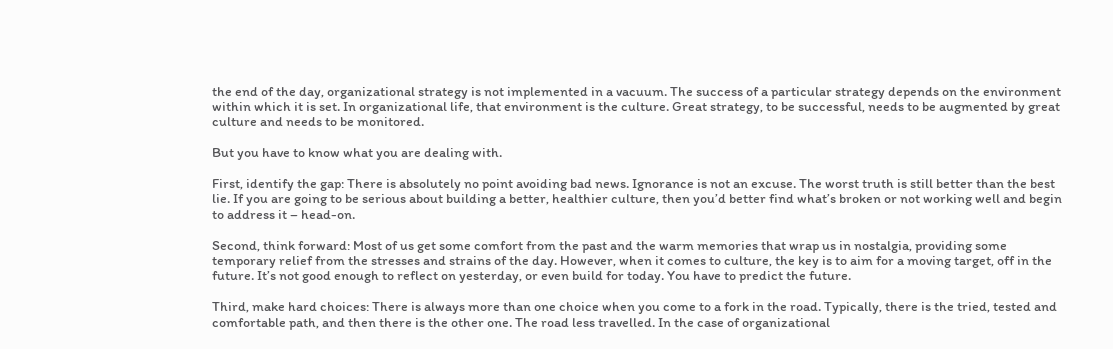the end of the day, organizational strategy is not implemented in a vacuum. The success of a particular strategy depends on the environment within which it is set. In organizational life, that environment is the culture. Great strategy, to be successful, needs to be augmented by great culture and needs to be monitored.

But you have to know what you are dealing with.

First, identify the gap: There is absolutely no point avoiding bad news. Ignorance is not an excuse. The worst truth is still better than the best lie. If you are going to be serious about building a better, healthier culture, then you’d better find what’s broken or not working well and begin to address it – head-on.

Second, think forward: Most of us get some comfort from the past and the warm memories that wrap us in nostalgia, providing some temporary relief from the stresses and strains of the day. However, when it comes to culture, the key is to aim for a moving target, off in the future. It’s not good enough to reflect on yesterday, or even build for today. You have to predict the future.

Third, make hard choices: There is always more than one choice when you come to a fork in the road. Typically, there is the tried, tested and comfortable path, and then there is the other one. The road less travelled. In the case of organizational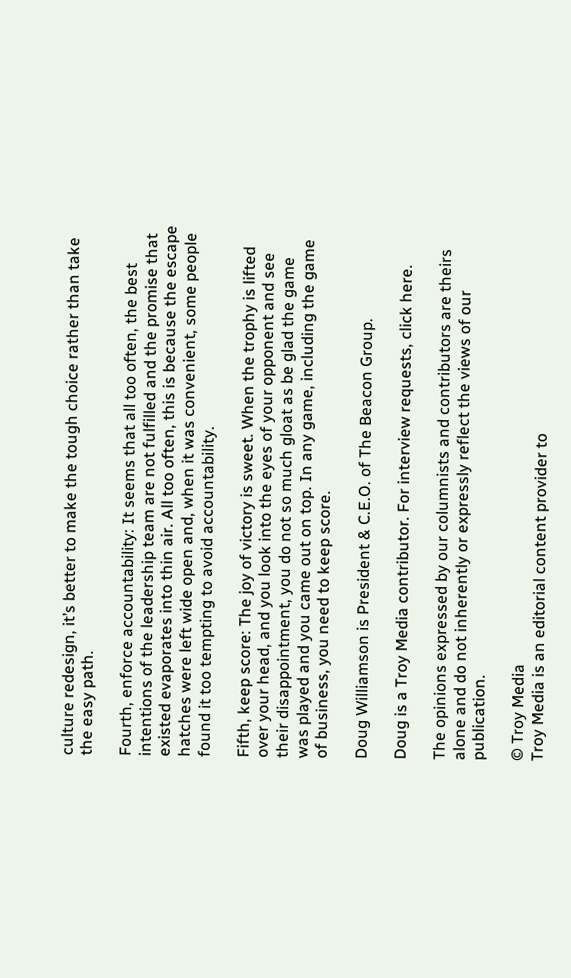culture redesign, it’s better to make the tough choice rather than take the easy path.

Fourth, enforce accountability: It seems that all too often, the best intentions of the leadership team are not fulfilled and the promise that existed evaporates into thin air. All too often, this is because the escape hatches were left wide open and, when it was convenient, some people found it too tempting to avoid accountability.

Fifth, keep score: The joy of victory is sweet. When the trophy is lifted over your head, and you look into the eyes of your opponent and see their disappointment, you do not so much gloat as be glad the game was played and you came out on top. In any game, including the game of business, you need to keep score.

Doug Williamson is President & C.E.O. of The Beacon Group.

Doug is a Troy Media contributor. For interview requests, click here.

The opinions expressed by our columnists and contributors are theirs alone and do not inherently or expressly reflect the views of our publication.

© Troy Media
Troy Media is an editorial content provider to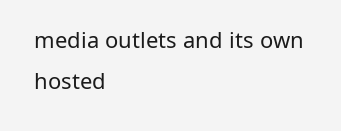media outlets and its own hosted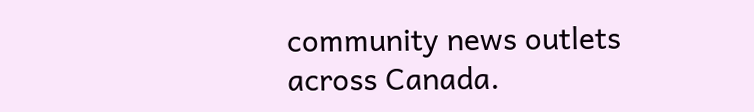community news outlets across Canada.